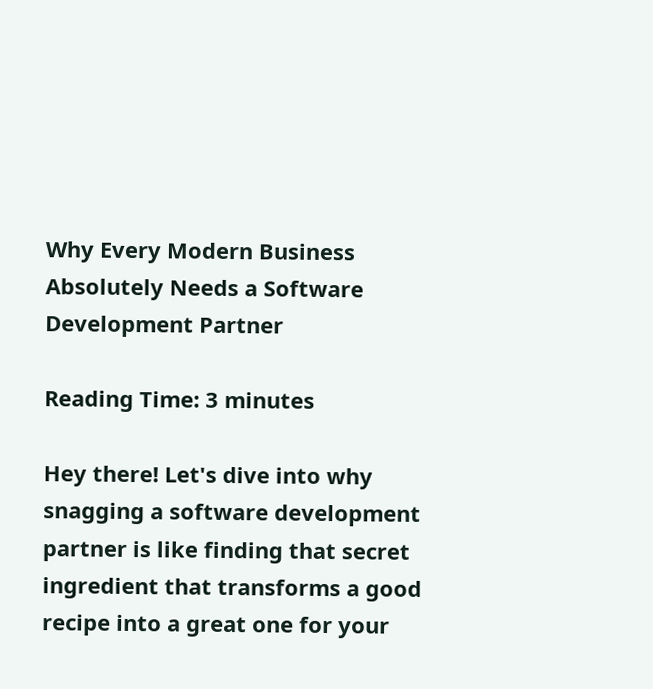Why Every Modern Business Absolutely Needs a Software Development Partner

Reading Time: 3 minutes

Hey there! Let's dive into why snagging a software development partner is like finding that secret ingredient that transforms a good recipe into a great one for your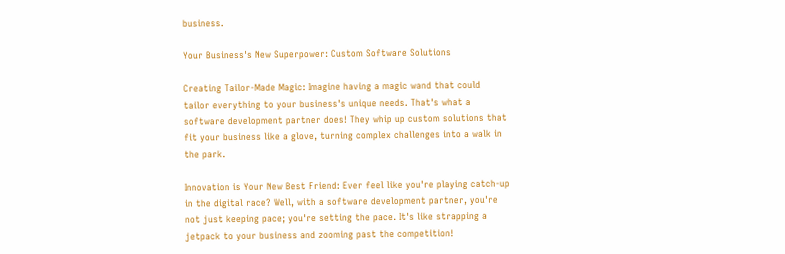business.

Your Business's New Superpower: Custom Software Solutions

Creating Tailor-Made Magic: Imagine having a magic wand that could tailor everything to your business's unique needs. That's what a software development partner does! They whip up custom solutions that fit your business like a glove, turning complex challenges into a walk in the park.

Innovation is Your New Best Friend: Ever feel like you're playing catch-up in the digital race? Well, with a software development partner, you're not just keeping pace; you're setting the pace. It's like strapping a jetpack to your business and zooming past the competition!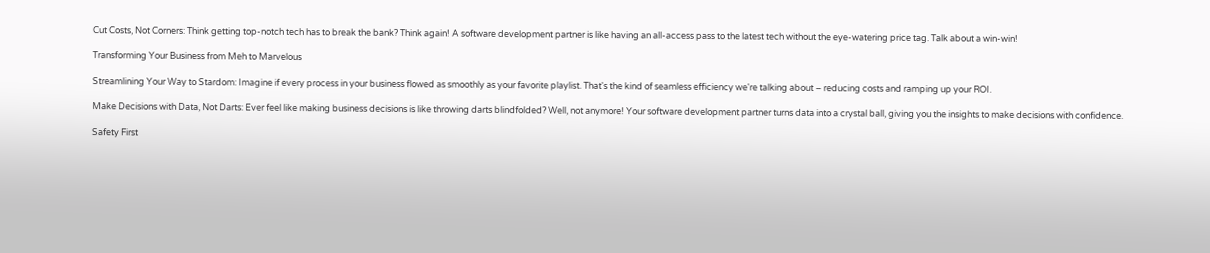Cut Costs, Not Corners: Think getting top-notch tech has to break the bank? Think again! A software development partner is like having an all-access pass to the latest tech without the eye-watering price tag. Talk about a win-win!

Transforming Your Business from Meh to Marvelous

Streamlining Your Way to Stardom: Imagine if every process in your business flowed as smoothly as your favorite playlist. That's the kind of seamless efficiency we're talking about – reducing costs and ramping up your ROI.

Make Decisions with Data, Not Darts: Ever feel like making business decisions is like throwing darts blindfolded? Well, not anymore! Your software development partner turns data into a crystal ball, giving you the insights to make decisions with confidence.

Safety First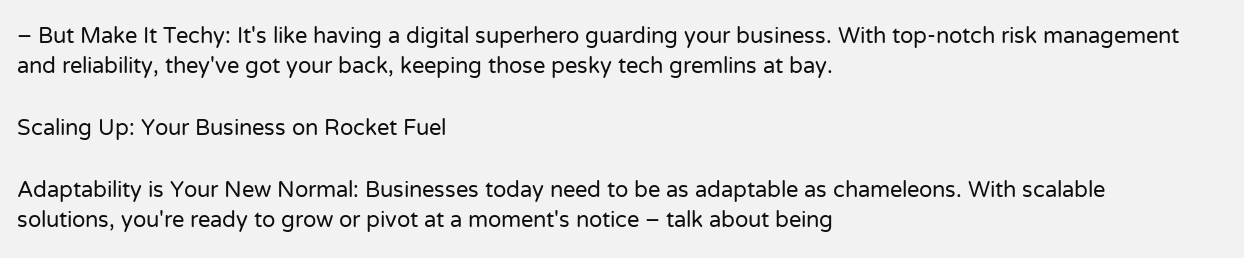– But Make It Techy: It's like having a digital superhero guarding your business. With top-notch risk management and reliability, they've got your back, keeping those pesky tech gremlins at bay.

Scaling Up: Your Business on Rocket Fuel

Adaptability is Your New Normal: Businesses today need to be as adaptable as chameleons. With scalable solutions, you're ready to grow or pivot at a moment's notice – talk about being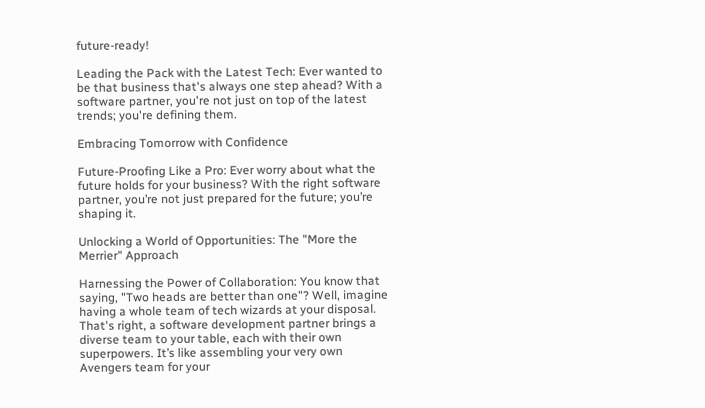future-ready!

Leading the Pack with the Latest Tech: Ever wanted to be that business that's always one step ahead? With a software partner, you're not just on top of the latest trends; you're defining them.

Embracing Tomorrow with Confidence

Future-Proofing Like a Pro: Ever worry about what the future holds for your business? With the right software partner, you’re not just prepared for the future; you’re shaping it.

Unlocking a World of Opportunities: The "More the Merrier" Approach

Harnessing the Power of Collaboration: You know that saying, "Two heads are better than one"? Well, imagine having a whole team of tech wizards at your disposal. That's right, a software development partner brings a diverse team to your table, each with their own superpowers. It’s like assembling your very own Avengers team for your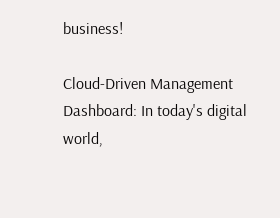business!

Cloud-Driven Management Dashboard: In today's digital world,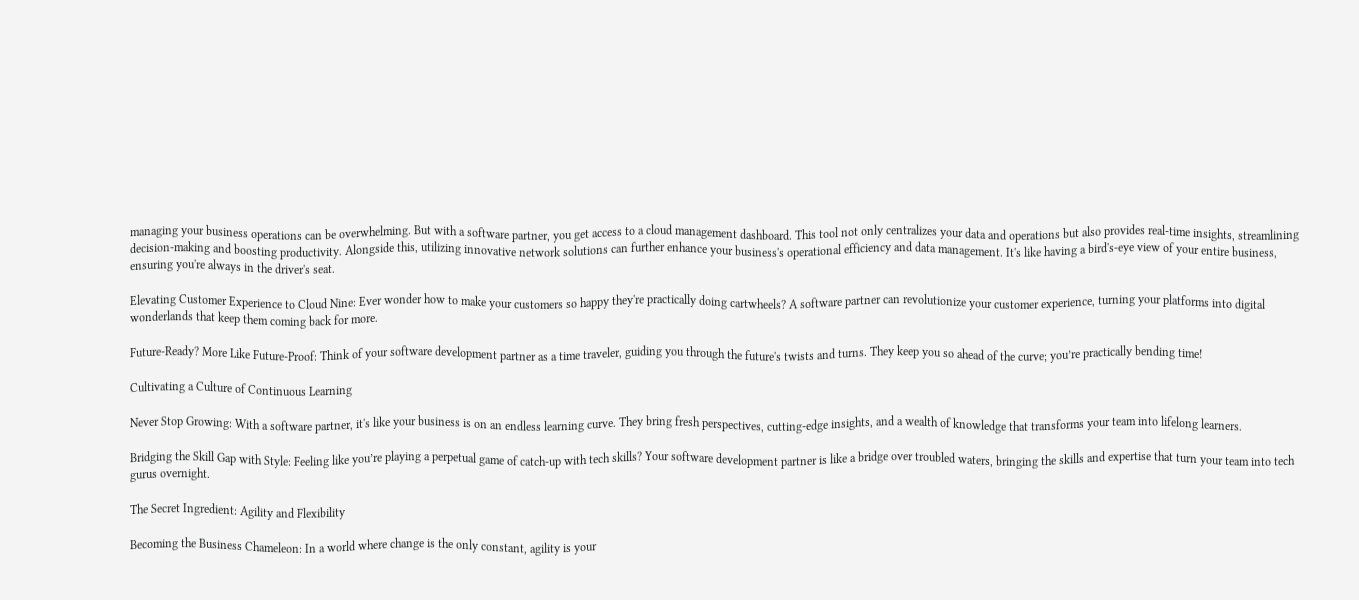managing your business operations can be overwhelming. But with a software partner, you get access to a cloud management dashboard. This tool not only centralizes your data and operations but also provides real-time insights, streamlining decision-making and boosting productivity. Alongside this, utilizing innovative network solutions can further enhance your business's operational efficiency and data management. It's like having a bird's-eye view of your entire business, ensuring you're always in the driver's seat.

Elevating Customer Experience to Cloud Nine: Ever wonder how to make your customers so happy they're practically doing cartwheels? A software partner can revolutionize your customer experience, turning your platforms into digital wonderlands that keep them coming back for more.

Future-Ready? More Like Future-Proof: Think of your software development partner as a time traveler, guiding you through the future's twists and turns. They keep you so ahead of the curve; you’re practically bending time!

Cultivating a Culture of Continuous Learning

Never Stop Growing: With a software partner, it's like your business is on an endless learning curve. They bring fresh perspectives, cutting-edge insights, and a wealth of knowledge that transforms your team into lifelong learners.

Bridging the Skill Gap with Style: Feeling like you’re playing a perpetual game of catch-up with tech skills? Your software development partner is like a bridge over troubled waters, bringing the skills and expertise that turn your team into tech gurus overnight.

The Secret Ingredient: Agility and Flexibility

Becoming the Business Chameleon: In a world where change is the only constant, agility is your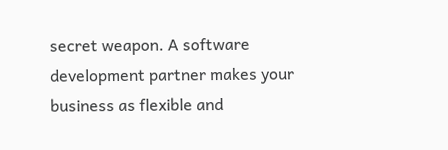secret weapon. A software development partner makes your business as flexible and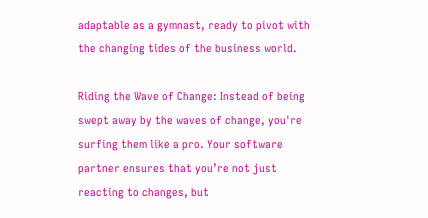adaptable as a gymnast, ready to pivot with the changing tides of the business world.

Riding the Wave of Change: Instead of being swept away by the waves of change, you're surfing them like a pro. Your software partner ensures that you’re not just reacting to changes, but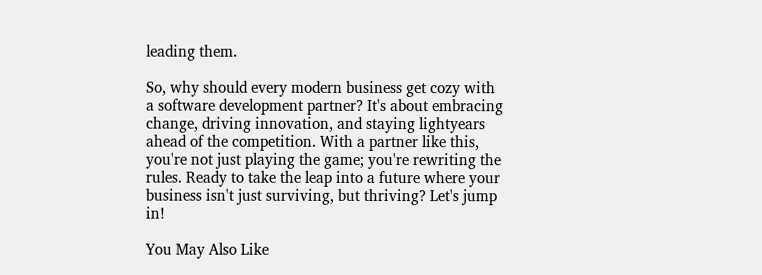leading them.

So, why should every modern business get cozy with a software development partner? It's about embracing change, driving innovation, and staying lightyears ahead of the competition. With a partner like this, you're not just playing the game; you're rewriting the rules. Ready to take the leap into a future where your business isn't just surviving, but thriving? Let's jump in!

You May Also Like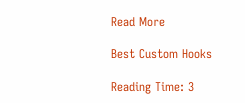Read More

Best Custom Hooks

Reading Time: 3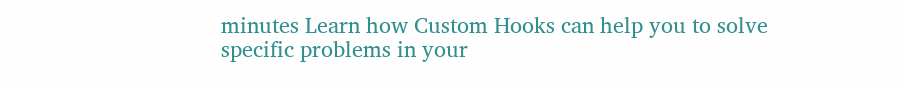minutes Learn how Custom Hooks can help you to solve specific problems in your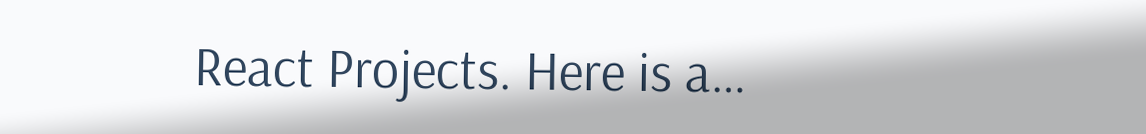React Projects. Here is a…